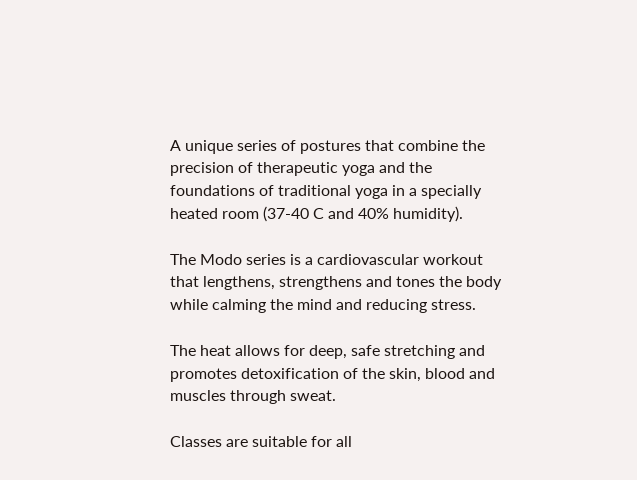A unique series of postures that combine the precision of therapeutic yoga and the foundations of traditional yoga in a specially heated room (37-40 C and 40% humidity).

The Modo series is a cardiovascular workout that lengthens, strengthens and tones the body while calming the mind and reducing stress.

The heat allows for deep, safe stretching and promotes detoxification of the skin, blood and muscles through sweat.

Classes are suitable for all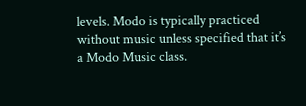levels. Modo is typically practiced without music unless specified that it’s a Modo Music class.